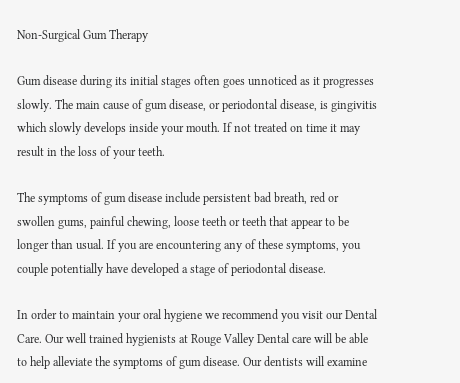Non-Surgical Gum Therapy

Gum disease during its initial stages often goes unnoticed as it progresses slowly. The main cause of gum disease, or periodontal disease, is gingivitis which slowly develops inside your mouth. If not treated on time it may result in the loss of your teeth.

The symptoms of gum disease include persistent bad breath, red or swollen gums, painful chewing, loose teeth or teeth that appear to be longer than usual. If you are encountering any of these symptoms, you couple potentially have developed a stage of periodontal disease.

In order to maintain your oral hygiene we recommend you visit our Dental Care. Our well trained hygienists at Rouge Valley Dental care will be able to help alleviate the symptoms of gum disease. Our dentists will examine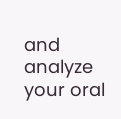and analyze your oral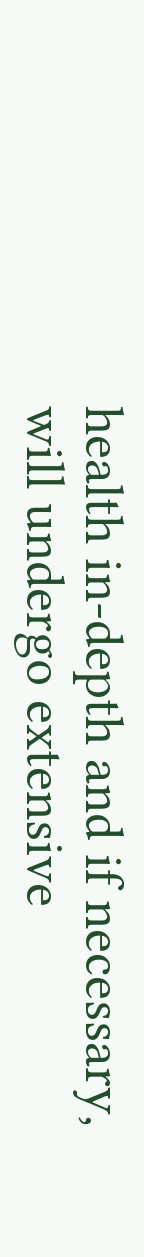health in-depth and if necessary, will undergo extensive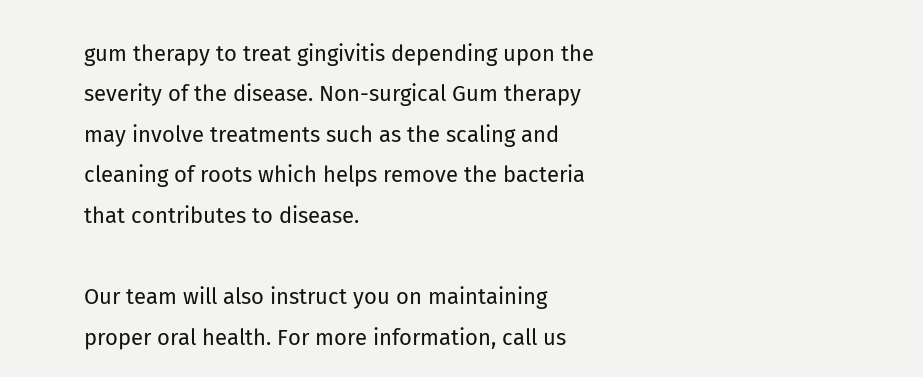gum therapy to treat gingivitis depending upon the severity of the disease. Non-surgical Gum therapy may involve treatments such as the scaling and cleaning of roots which helps remove the bacteria that contributes to disease.

Our team will also instruct you on maintaining proper oral health. For more information, call us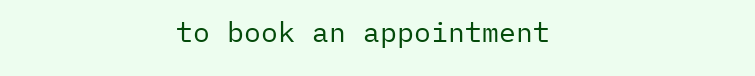to book an appointment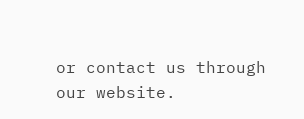or contact us through our website.